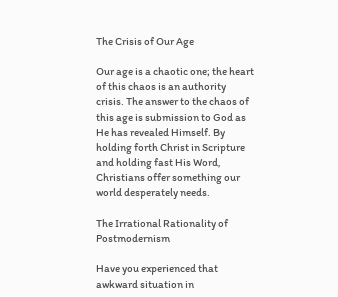The Crisis of Our Age

Our age is a chaotic one; the heart of this chaos is an authority crisis. The answer to the chaos of this age is submission to God as He has revealed Himself. By holding forth Christ in Scripture and holding fast His Word, Christians offer something our world desperately needs.

The Irrational Rationality of Postmodernism

Have you experienced that awkward situation in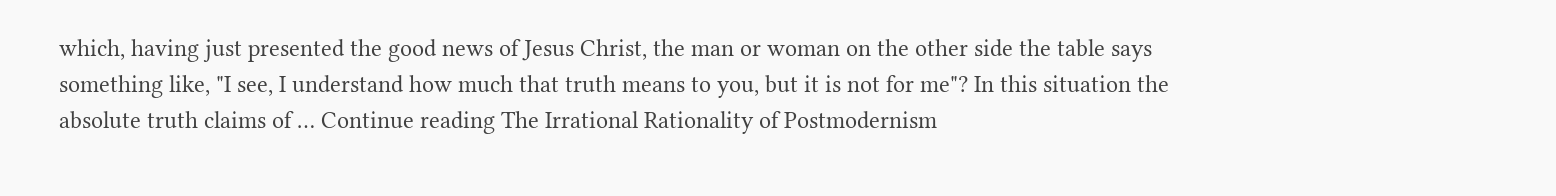which, having just presented the good news of Jesus Christ, the man or woman on the other side the table says something like, "I see, I understand how much that truth means to you, but it is not for me"? In this situation the absolute truth claims of … Continue reading The Irrational Rationality of Postmodernism